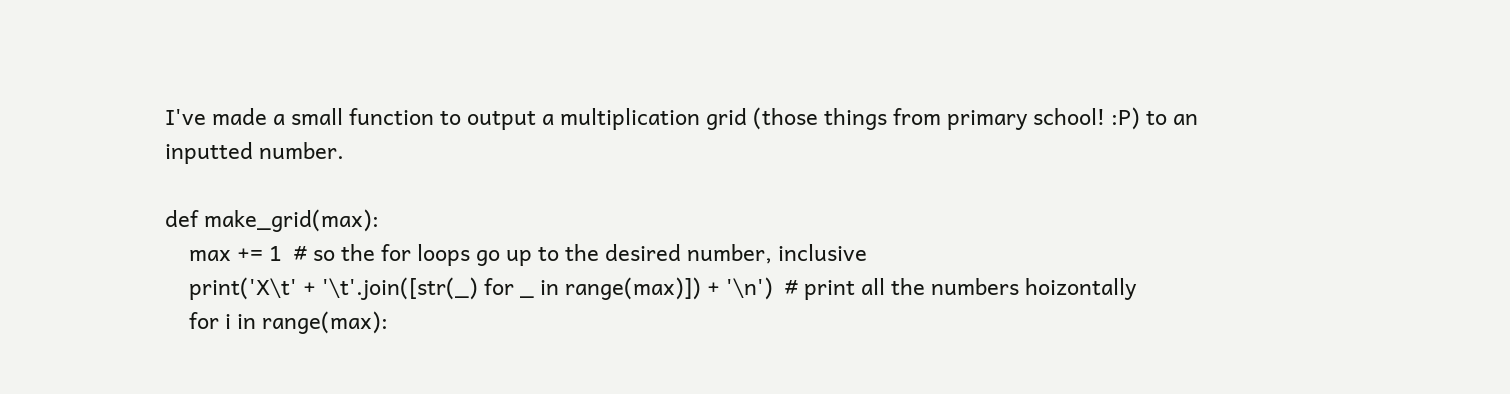I've made a small function to output a multiplication grid (those things from primary school! :P) to an inputted number.

def make_grid(max):
    max += 1  # so the for loops go up to the desired number, inclusive
    print('X\t' + '\t'.join([str(_) for _ in range(max)]) + '\n')  # print all the numbers hoizontally
    for i in range(max):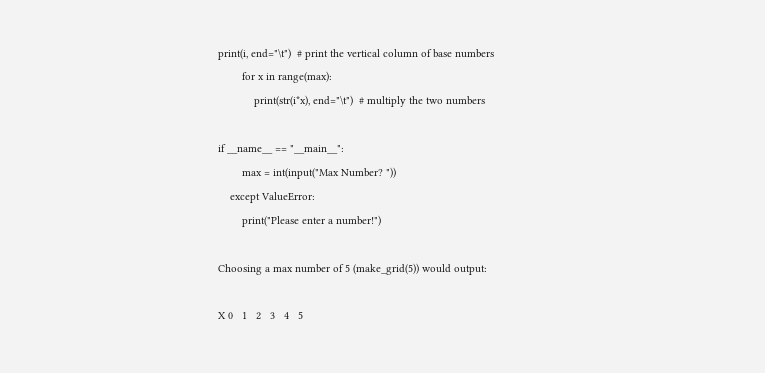print(i, end="\t")  # print the vertical column of base numbers
        for x in range(max):
            print(str(i*x), end="\t")  # multiply the two numbers

if __name__ == "__main__":
        max = int(input("Max Number? "))
    except ValueError:
        print("Please enter a number!")

Choosing a max number of 5 (make_grid(5)) would output:

X 0   1   2   3   4   5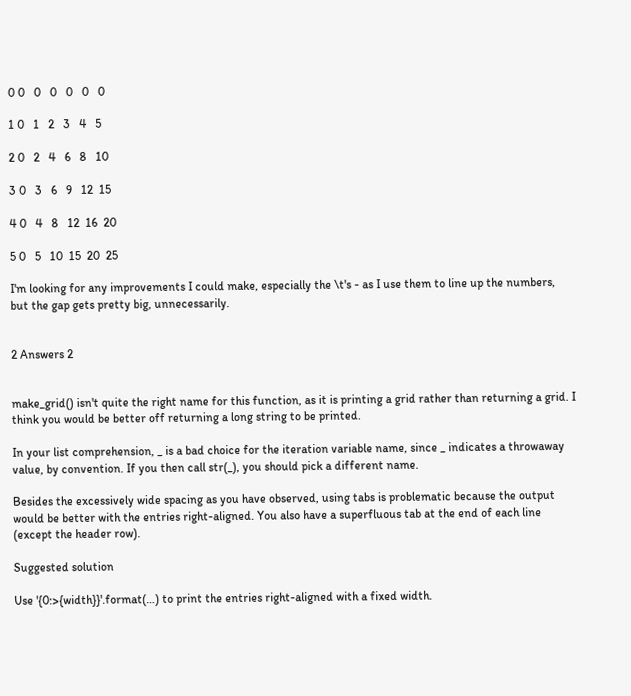0 0   0   0   0   0   0

1 0   1   2   3   4   5

2 0   2   4   6   8   10

3 0   3   6   9   12  15

4 0   4   8   12  16  20

5 0   5   10  15  20  25

I'm looking for any improvements I could make, especially the \t's - as I use them to line up the numbers, but the gap gets pretty big, unnecessarily.


2 Answers 2


make_grid() isn't quite the right name for this function, as it is printing a grid rather than returning a grid. I think you would be better off returning a long string to be printed.

In your list comprehension, _ is a bad choice for the iteration variable name, since _ indicates a throwaway value, by convention. If you then call str(_), you should pick a different name.

Besides the excessively wide spacing as you have observed, using tabs is problematic because the output would be better with the entries right-aligned. You also have a superfluous tab at the end of each line (except the header row).

Suggested solution

Use '{0:>{width}}'.format(…) to print the entries right-aligned with a fixed width.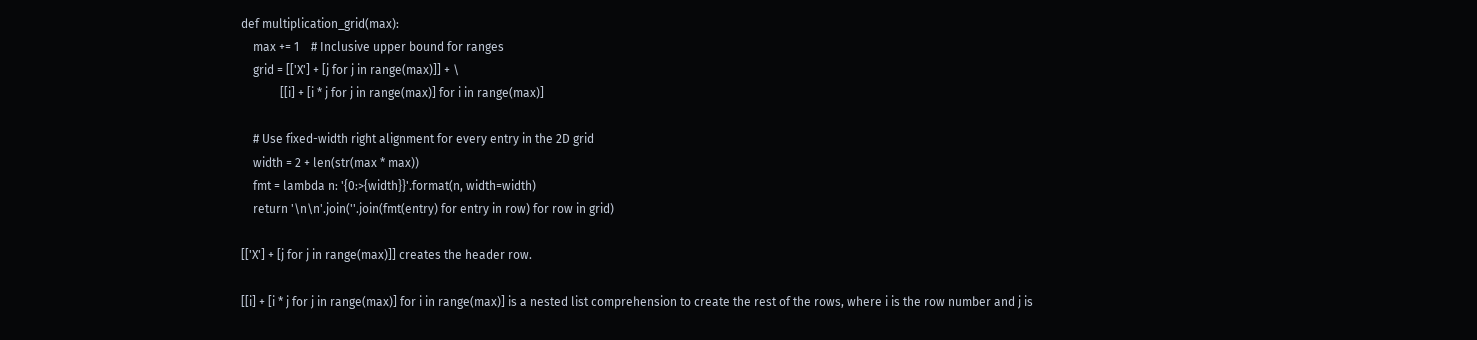def multiplication_grid(max):
    max += 1    # Inclusive upper bound for ranges
    grid = [['X'] + [j for j in range(max)]] + \
             [[i] + [i * j for j in range(max)] for i in range(max)]

    # Use fixed-width right alignment for every entry in the 2D grid
    width = 2 + len(str(max * max))
    fmt = lambda n: '{0:>{width}}'.format(n, width=width)
    return '\n\n'.join(''.join(fmt(entry) for entry in row) for row in grid)

[['X'] + [j for j in range(max)]] creates the header row.

[[i] + [i * j for j in range(max)] for i in range(max)] is a nested list comprehension to create the rest of the rows, where i is the row number and j is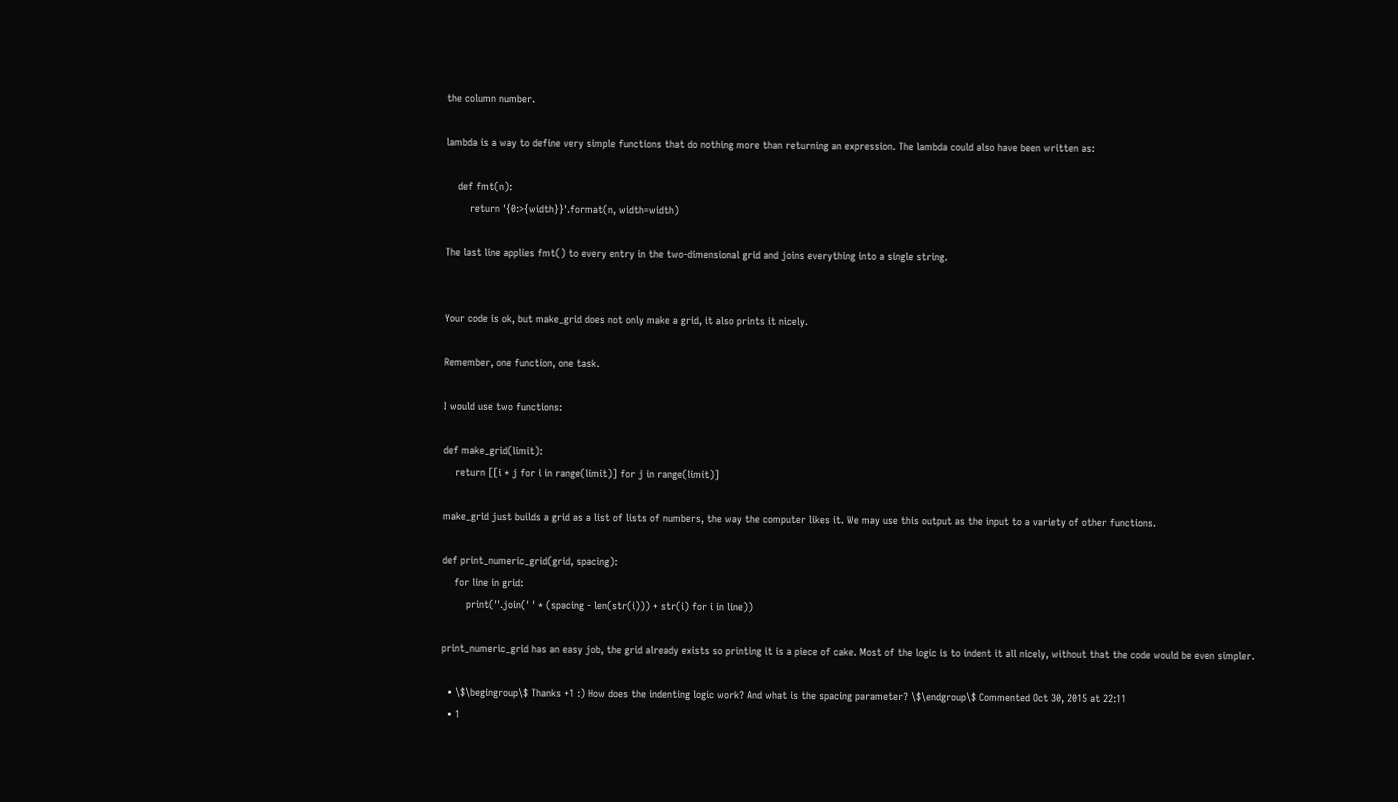the column number.

lambda is a way to define very simple functions that do nothing more than returning an expression. The lambda could also have been written as:

    def fmt(n):
        return '{0:>{width}}'.format(n, width=width)

The last line applies fmt() to every entry in the two-dimensional grid and joins everything into a single string.


Your code is ok, but make_grid does not only make a grid, it also prints it nicely.

Remember, one function, one task.

I would use two functions:

def make_grid(limit):
    return [[i * j for i in range(limit)] for j in range(limit)]

make_grid just builds a grid as a list of lists of numbers, the way the computer likes it. We may use this output as the input to a variety of other functions.

def print_numeric_grid(grid, spacing):
    for line in grid:
        print(''.join(' ' * (spacing - len(str(i))) + str(i) for i in line))

print_numeric_grid has an easy job, the grid already exists so printing it is a piece of cake. Most of the logic is to indent it all nicely, without that the code would be even simpler.

  • \$\begingroup\$ Thanks +1 :) How does the indenting logic work? And what is the spacing parameter? \$\endgroup\$ Commented Oct 30, 2015 at 22:11
  • 1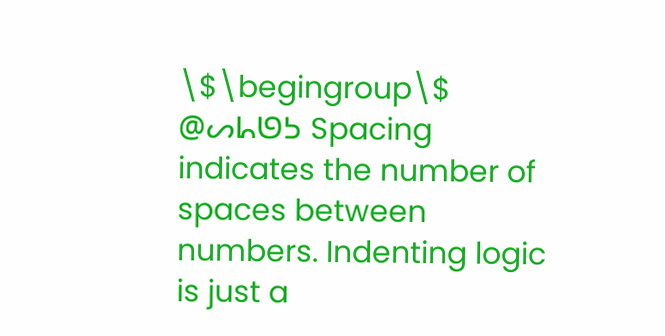\$\begingroup\$ @ᔕᖺᘎᕊ Spacing indicates the number of spaces between numbers. Indenting logic is just a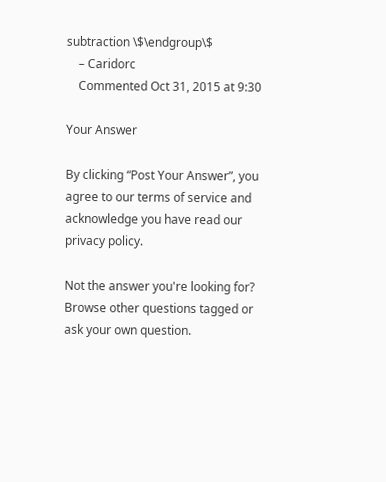subtraction \$\endgroup\$
    – Caridorc
    Commented Oct 31, 2015 at 9:30

Your Answer

By clicking “Post Your Answer”, you agree to our terms of service and acknowledge you have read our privacy policy.

Not the answer you're looking for? Browse other questions tagged or ask your own question.